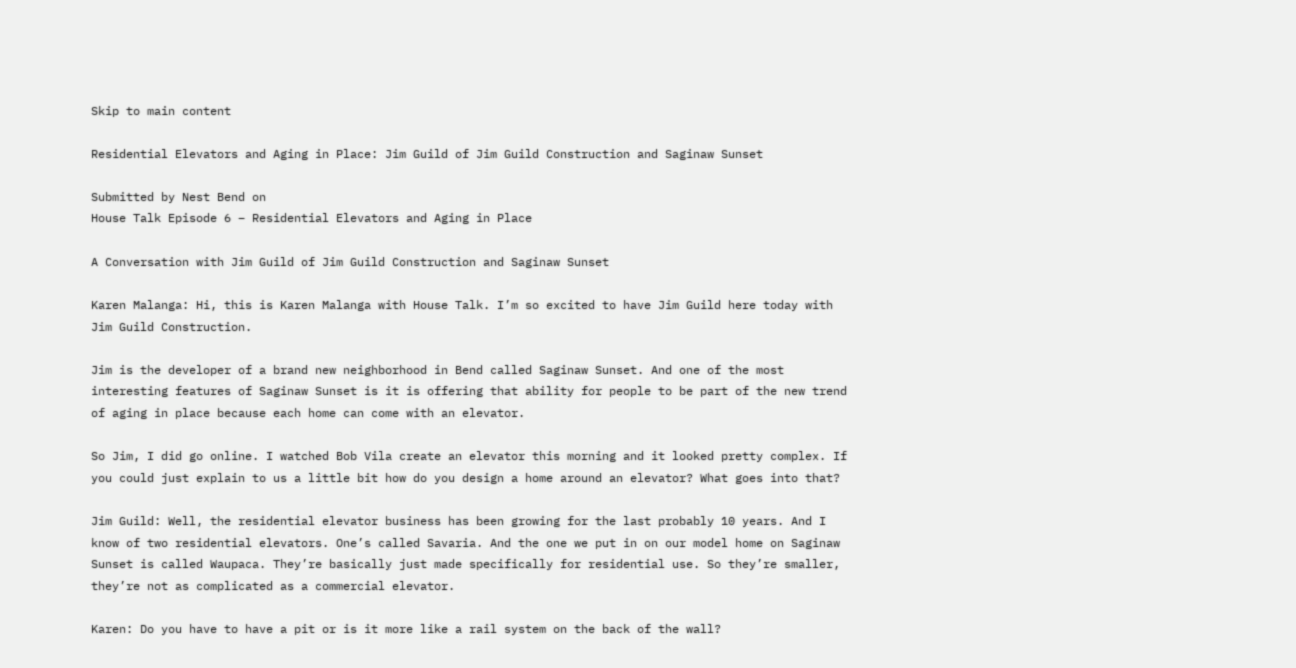Skip to main content

Residential Elevators and Aging in Place: Jim Guild of Jim Guild Construction and Saginaw Sunset

Submitted by Nest Bend on
House Talk Episode 6 – Residential Elevators and Aging in Place

A Conversation with Jim Guild of Jim Guild Construction and Saginaw Sunset

Karen Malanga: Hi, this is Karen Malanga with House Talk. I’m so excited to have Jim Guild here today with Jim Guild Construction.

Jim is the developer of a brand new neighborhood in Bend called Saginaw Sunset. And one of the most interesting features of Saginaw Sunset is it is offering that ability for people to be part of the new trend of aging in place because each home can come with an elevator.

So Jim, I did go online. I watched Bob Vila create an elevator this morning and it looked pretty complex. If you could just explain to us a little bit how do you design a home around an elevator? What goes into that?

Jim Guild: Well, the residential elevator business has been growing for the last probably 10 years. And I know of two residential elevators. One’s called Savaria. And the one we put in on our model home on Saginaw Sunset is called Waupaca. They’re basically just made specifically for residential use. So they’re smaller, they’re not as complicated as a commercial elevator.

Karen: Do you have to have a pit or is it more like a rail system on the back of the wall?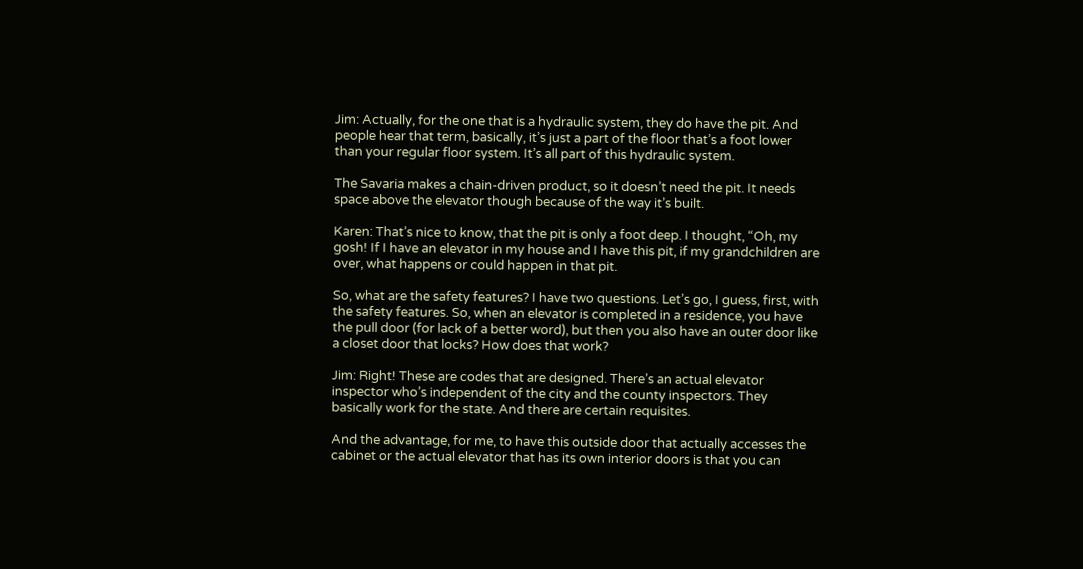Jim: Actually, for the one that is a hydraulic system, they do have the pit. And people hear that term, basically, it’s just a part of the floor that’s a foot lower than your regular floor system. It’s all part of this hydraulic system.

The Savaria makes a chain-driven product, so it doesn’t need the pit. It needs space above the elevator though because of the way it’s built.

Karen: That’s nice to know, that the pit is only a foot deep. I thought, “Oh, my gosh! If I have an elevator in my house and I have this pit, if my grandchildren are over, what happens or could happen in that pit.

So, what are the safety features? I have two questions. Let’s go, I guess, first, with the safety features. So, when an elevator is completed in a residence, you have the pull door (for lack of a better word), but then you also have an outer door like a closet door that locks? How does that work?

Jim: Right! These are codes that are designed. There’s an actual elevator inspector who’s independent of the city and the county inspectors. They basically work for the state. And there are certain requisites.

And the advantage, for me, to have this outside door that actually accesses the cabinet or the actual elevator that has its own interior doors is that you can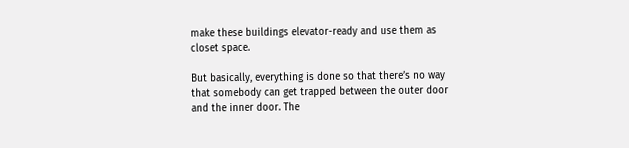make these buildings elevator-ready and use them as closet space.

But basically, everything is done so that there’s no way that somebody can get trapped between the outer door and the inner door. The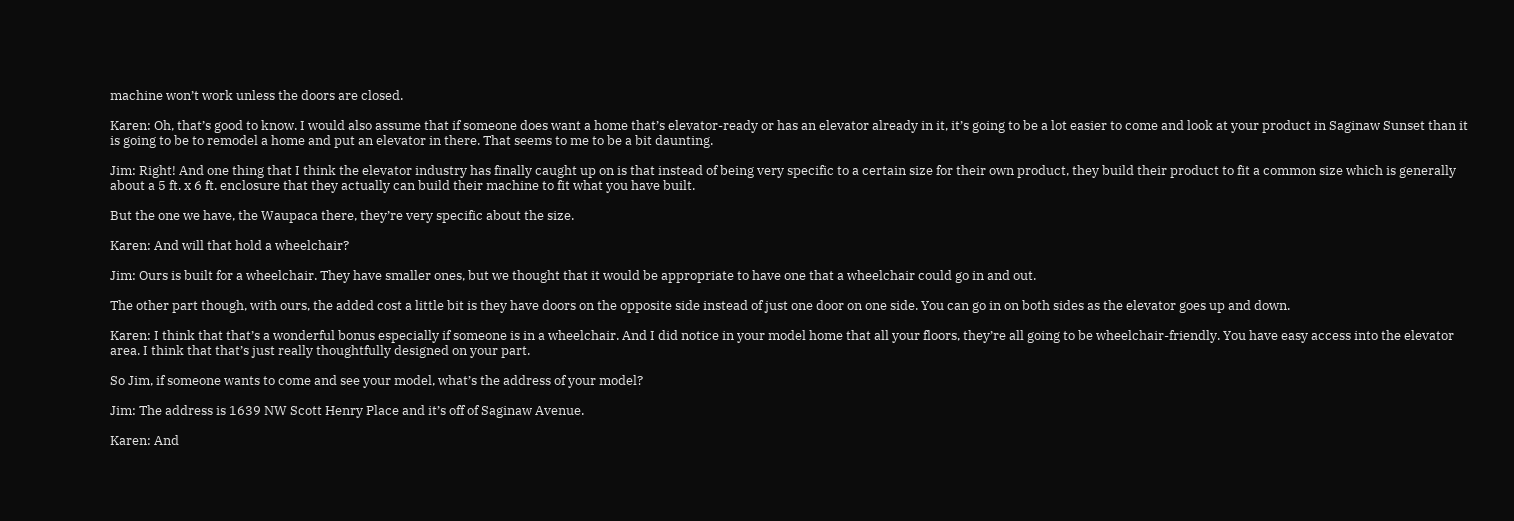machine won’t work unless the doors are closed.

Karen: Oh, that’s good to know. I would also assume that if someone does want a home that’s elevator-ready or has an elevator already in it, it’s going to be a lot easier to come and look at your product in Saginaw Sunset than it is going to be to remodel a home and put an elevator in there. That seems to me to be a bit daunting.

Jim: Right! And one thing that I think the elevator industry has finally caught up on is that instead of being very specific to a certain size for their own product, they build their product to fit a common size which is generally about a 5 ft. x 6 ft. enclosure that they actually can build their machine to fit what you have built.

But the one we have, the Waupaca there, they’re very specific about the size.

Karen: And will that hold a wheelchair?

Jim: Ours is built for a wheelchair. They have smaller ones, but we thought that it would be appropriate to have one that a wheelchair could go in and out.

The other part though, with ours, the added cost a little bit is they have doors on the opposite side instead of just one door on one side. You can go in on both sides as the elevator goes up and down.

Karen: I think that that’s a wonderful bonus especially if someone is in a wheelchair. And I did notice in your model home that all your floors, they’re all going to be wheelchair-friendly. You have easy access into the elevator area. I think that that’s just really thoughtfully designed on your part.

So Jim, if someone wants to come and see your model, what’s the address of your model?

Jim: The address is 1639 NW Scott Henry Place and it’s off of Saginaw Avenue.

Karen: And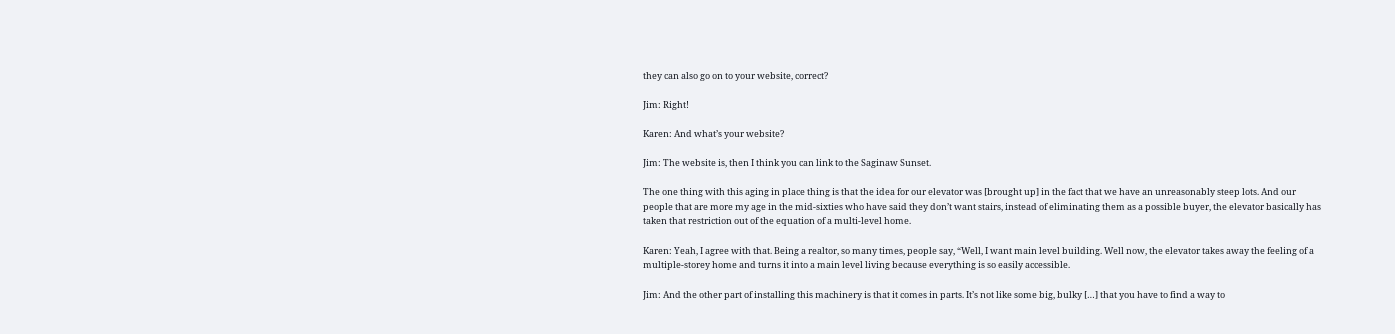they can also go on to your website, correct?

Jim: Right!

Karen: And what’s your website?

Jim: The website is, then I think you can link to the Saginaw Sunset.

The one thing with this aging in place thing is that the idea for our elevator was [brought up] in the fact that we have an unreasonably steep lots. And our people that are more my age in the mid-sixties who have said they don’t want stairs, instead of eliminating them as a possible buyer, the elevator basically has taken that restriction out of the equation of a multi-level home.

Karen: Yeah, I agree with that. Being a realtor, so many times, people say, “Well, I want main level building. Well now, the elevator takes away the feeling of a multiple-storey home and turns it into a main level living because everything is so easily accessible.

Jim: And the other part of installing this machinery is that it comes in parts. It’s not like some big, bulky […] that you have to find a way to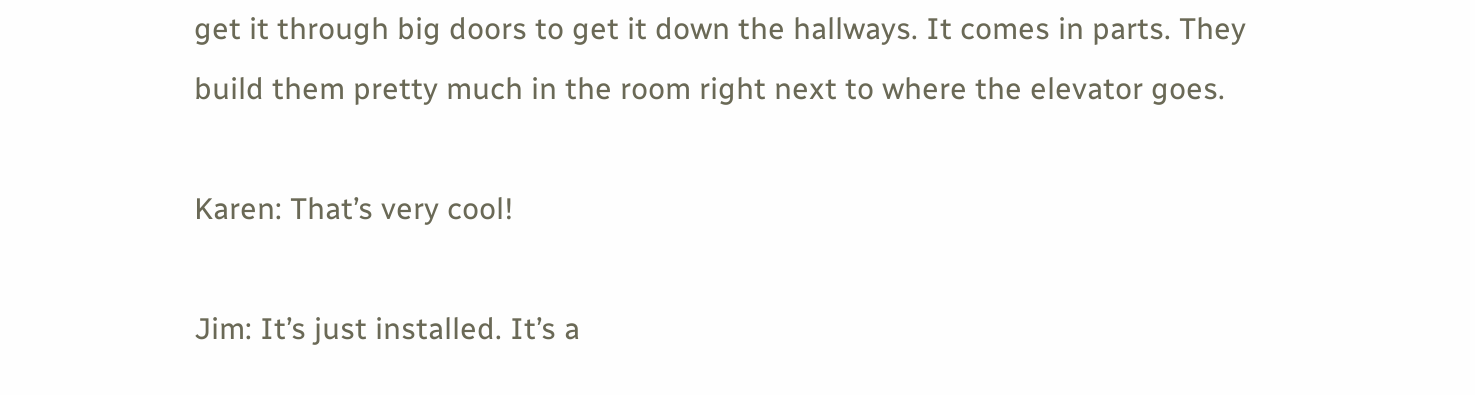get it through big doors to get it down the hallways. It comes in parts. They build them pretty much in the room right next to where the elevator goes.

Karen: That’s very cool!

Jim: It’s just installed. It’s a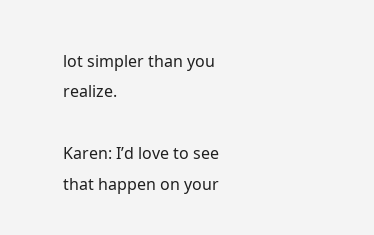lot simpler than you realize.

Karen: I’d love to see that happen on your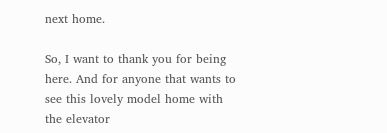next home.

So, I want to thank you for being here. And for anyone that wants to see this lovely model home with the elevator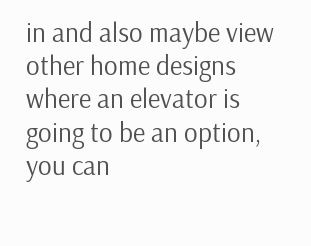in and also maybe view other home designs where an elevator is going to be an option, you can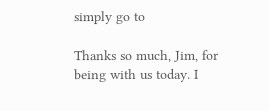simply go to

Thanks so much, Jim, for being with us today. I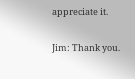appreciate it.

Jim: Thank you.